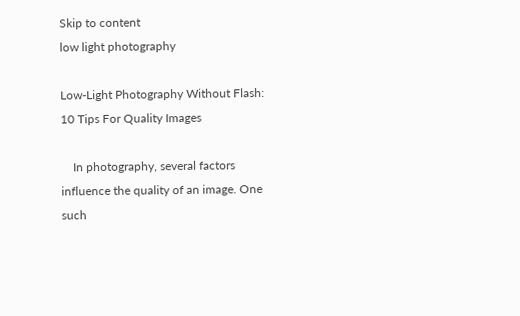Skip to content
low light photography

Low-Light Photography Without Flash: 10 Tips For Quality Images

    In photography, several factors influence the quality of an image. One such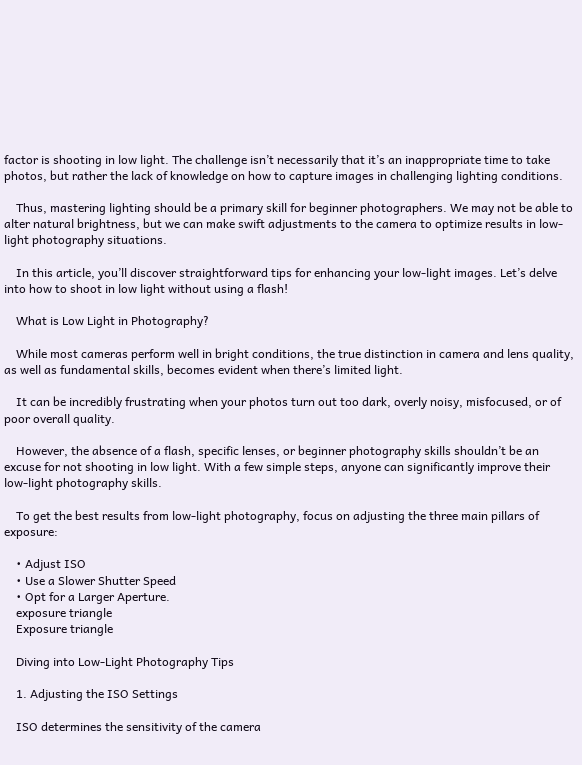factor is shooting in low light. The challenge isn’t necessarily that it’s an inappropriate time to take photos, but rather the lack of knowledge on how to capture images in challenging lighting conditions.

    Thus, mastering lighting should be a primary skill for beginner photographers. We may not be able to alter natural brightness, but we can make swift adjustments to the camera to optimize results in low-light photography situations.

    In this article, you’ll discover straightforward tips for enhancing your low-light images. Let’s delve into how to shoot in low light without using a flash!

    What is Low Light in Photography?

    While most cameras perform well in bright conditions, the true distinction in camera and lens quality, as well as fundamental skills, becomes evident when there’s limited light.

    It can be incredibly frustrating when your photos turn out too dark, overly noisy, misfocused, or of poor overall quality.

    However, the absence of a flash, specific lenses, or beginner photography skills shouldn’t be an excuse for not shooting in low light. With a few simple steps, anyone can significantly improve their low-light photography skills.

    To get the best results from low-light photography, focus on adjusting the three main pillars of exposure:

    • Adjust ISO
    • Use a Slower Shutter Speed
    • Opt for a Larger Aperture.
    exposure triangle
    Exposure triangle

    Diving into Low-Light Photography Tips

    1. Adjusting the ISO Settings

    ISO determines the sensitivity of the camera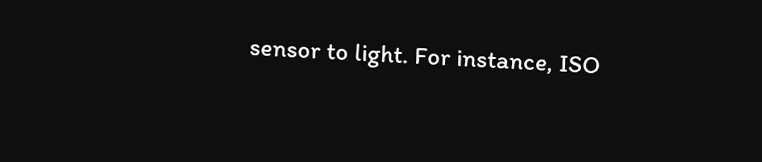sensor to light. For instance, ISO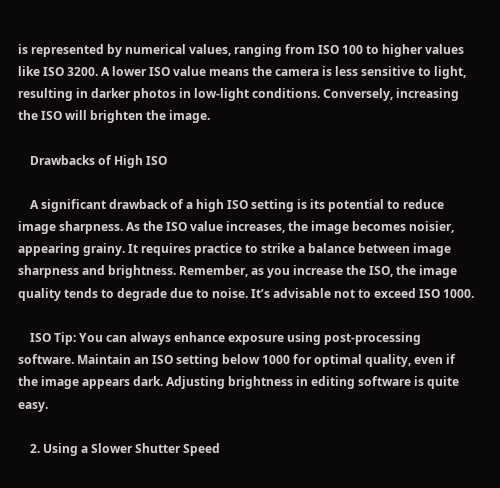is represented by numerical values, ranging from ISO 100 to higher values like ISO 3200. A lower ISO value means the camera is less sensitive to light, resulting in darker photos in low-light conditions. Conversely, increasing the ISO will brighten the image.

    Drawbacks of High ISO

    A significant drawback of a high ISO setting is its potential to reduce image sharpness. As the ISO value increases, the image becomes noisier, appearing grainy. It requires practice to strike a balance between image sharpness and brightness. Remember, as you increase the ISO, the image quality tends to degrade due to noise. It’s advisable not to exceed ISO 1000.

    ISO Tip: You can always enhance exposure using post-processing software. Maintain an ISO setting below 1000 for optimal quality, even if the image appears dark. Adjusting brightness in editing software is quite easy.

    2. Using a Slower Shutter Speed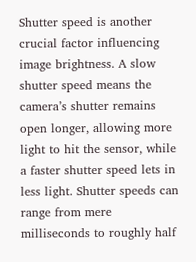Shutter speed is another crucial factor influencing image brightness. A slow shutter speed means the camera’s shutter remains open longer, allowing more light to hit the sensor, while a faster shutter speed lets in less light. Shutter speeds can range from mere milliseconds to roughly half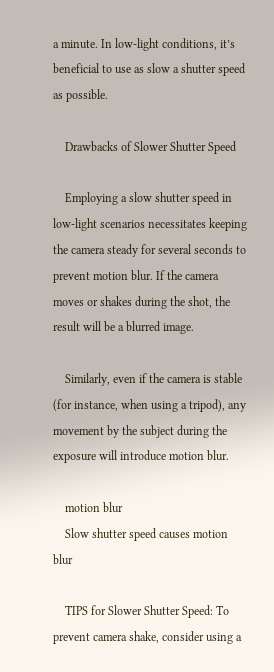a minute. In low-light conditions, it’s beneficial to use as slow a shutter speed as possible.

    Drawbacks of Slower Shutter Speed

    Employing a slow shutter speed in low-light scenarios necessitates keeping the camera steady for several seconds to prevent motion blur. If the camera moves or shakes during the shot, the result will be a blurred image.

    Similarly, even if the camera is stable (for instance, when using a tripod), any movement by the subject during the exposure will introduce motion blur.

    motion blur
    Slow shutter speed causes motion blur

    TIPS for Slower Shutter Speed: To prevent camera shake, consider using a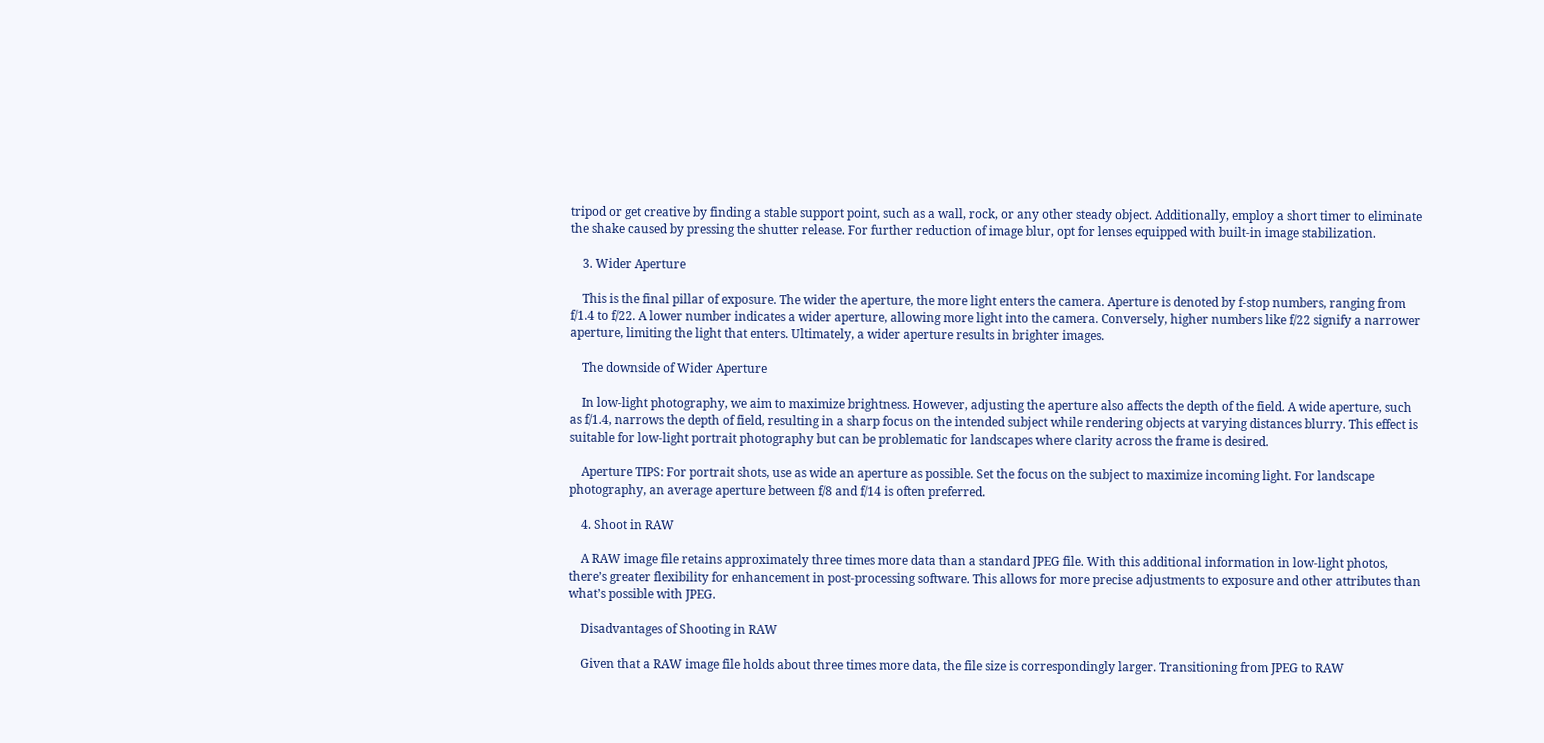tripod or get creative by finding a stable support point, such as a wall, rock, or any other steady object. Additionally, employ a short timer to eliminate the shake caused by pressing the shutter release. For further reduction of image blur, opt for lenses equipped with built-in image stabilization.

    3. Wider Aperture

    This is the final pillar of exposure. The wider the aperture, the more light enters the camera. Aperture is denoted by f-stop numbers, ranging from f/1.4 to f/22. A lower number indicates a wider aperture, allowing more light into the camera. Conversely, higher numbers like f/22 signify a narrower aperture, limiting the light that enters. Ultimately, a wider aperture results in brighter images.

    The downside of Wider Aperture

    In low-light photography, we aim to maximize brightness. However, adjusting the aperture also affects the depth of the field. A wide aperture, such as f/1.4, narrows the depth of field, resulting in a sharp focus on the intended subject while rendering objects at varying distances blurry. This effect is suitable for low-light portrait photography but can be problematic for landscapes where clarity across the frame is desired.

    Aperture TIPS: For portrait shots, use as wide an aperture as possible. Set the focus on the subject to maximize incoming light. For landscape photography, an average aperture between f/8 and f/14 is often preferred.

    4. Shoot in RAW

    A RAW image file retains approximately three times more data than a standard JPEG file. With this additional information in low-light photos, there’s greater flexibility for enhancement in post-processing software. This allows for more precise adjustments to exposure and other attributes than what’s possible with JPEG.

    Disadvantages of Shooting in RAW

    Given that a RAW image file holds about three times more data, the file size is correspondingly larger. Transitioning from JPEG to RAW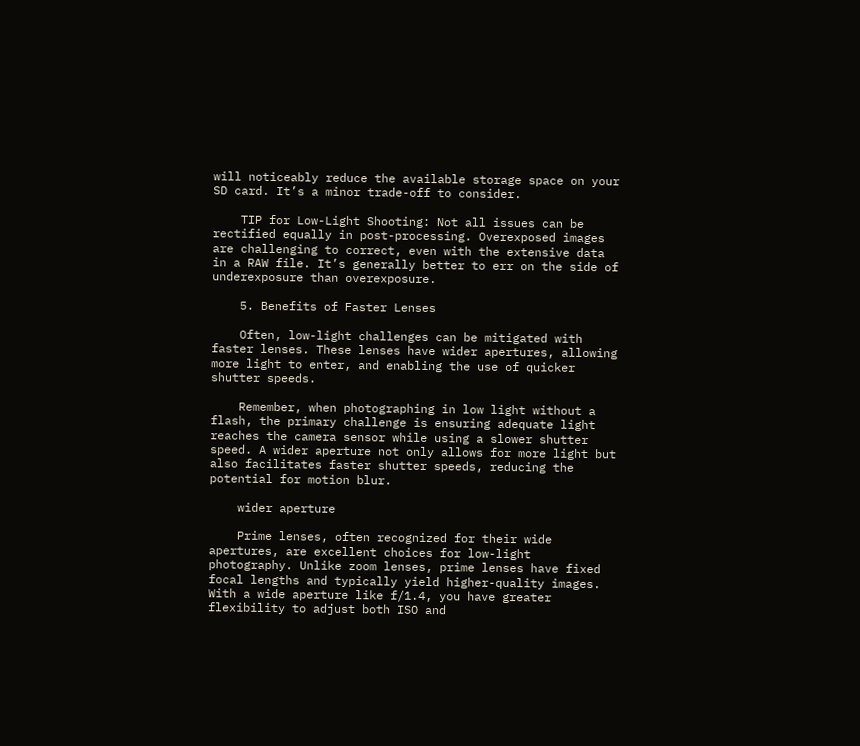will noticeably reduce the available storage space on your SD card. It’s a minor trade-off to consider.

    TIP for Low-Light Shooting: Not all issues can be rectified equally in post-processing. Overexposed images are challenging to correct, even with the extensive data in a RAW file. It’s generally better to err on the side of underexposure than overexposure.

    5. Benefits of Faster Lenses

    Often, low-light challenges can be mitigated with faster lenses. These lenses have wider apertures, allowing more light to enter, and enabling the use of quicker shutter speeds.

    Remember, when photographing in low light without a flash, the primary challenge is ensuring adequate light reaches the camera sensor while using a slower shutter speed. A wider aperture not only allows for more light but also facilitates faster shutter speeds, reducing the potential for motion blur.

    wider aperture

    Prime lenses, often recognized for their wide apertures, are excellent choices for low-light photography. Unlike zoom lenses, prime lenses have fixed focal lengths and typically yield higher-quality images. With a wide aperture like f/1.4, you have greater flexibility to adjust both ISO and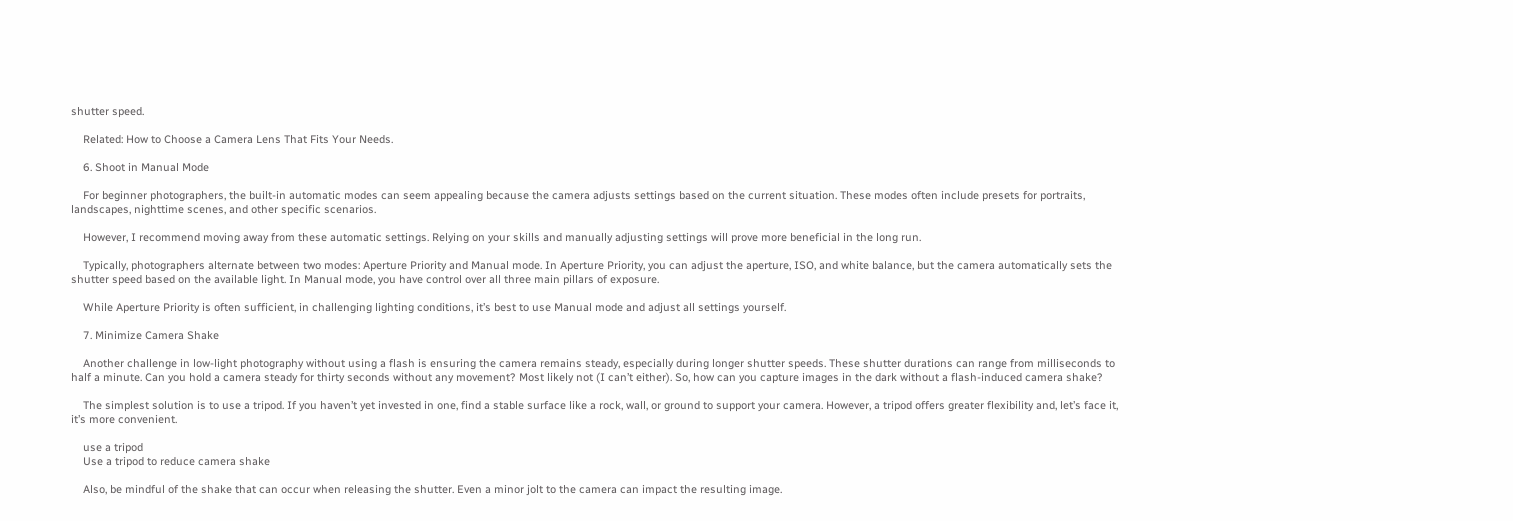shutter speed.

    Related: How to Choose a Camera Lens That Fits Your Needs.

    6. Shoot in Manual Mode

    For beginner photographers, the built-in automatic modes can seem appealing because the camera adjusts settings based on the current situation. These modes often include presets for portraits, landscapes, nighttime scenes, and other specific scenarios.

    However, I recommend moving away from these automatic settings. Relying on your skills and manually adjusting settings will prove more beneficial in the long run.

    Typically, photographers alternate between two modes: Aperture Priority and Manual mode. In Aperture Priority, you can adjust the aperture, ISO, and white balance, but the camera automatically sets the shutter speed based on the available light. In Manual mode, you have control over all three main pillars of exposure.

    While Aperture Priority is often sufficient, in challenging lighting conditions, it’s best to use Manual mode and adjust all settings yourself.

    7. Minimize Camera Shake

    Another challenge in low-light photography without using a flash is ensuring the camera remains steady, especially during longer shutter speeds. These shutter durations can range from milliseconds to half a minute. Can you hold a camera steady for thirty seconds without any movement? Most likely not (I can’t either). So, how can you capture images in the dark without a flash-induced camera shake?

    The simplest solution is to use a tripod. If you haven’t yet invested in one, find a stable surface like a rock, wall, or ground to support your camera. However, a tripod offers greater flexibility and, let’s face it, it’s more convenient.

    use a tripod
    Use a tripod to reduce camera shake

    Also, be mindful of the shake that can occur when releasing the shutter. Even a minor jolt to the camera can impact the resulting image.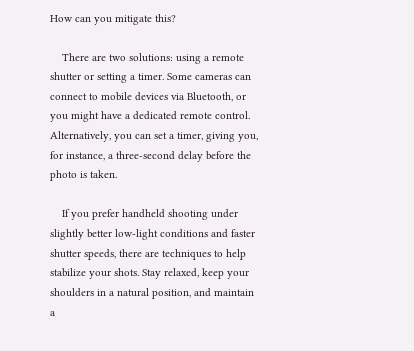How can you mitigate this?

    There are two solutions: using a remote shutter or setting a timer. Some cameras can connect to mobile devices via Bluetooth, or you might have a dedicated remote control. Alternatively, you can set a timer, giving you, for instance, a three-second delay before the photo is taken.

    If you prefer handheld shooting under slightly better low-light conditions and faster shutter speeds, there are techniques to help stabilize your shots. Stay relaxed, keep your shoulders in a natural position, and maintain a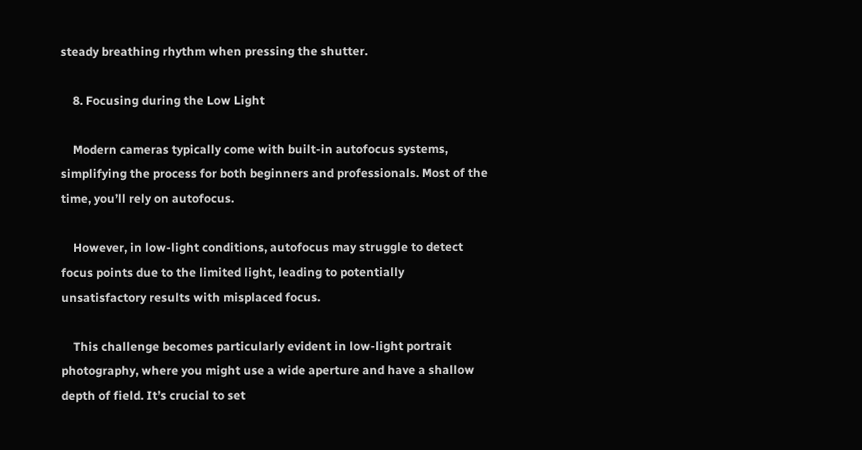steady breathing rhythm when pressing the shutter.

    8. Focusing during the Low Light

    Modern cameras typically come with built-in autofocus systems, simplifying the process for both beginners and professionals. Most of the time, you’ll rely on autofocus.

    However, in low-light conditions, autofocus may struggle to detect focus points due to the limited light, leading to potentially unsatisfactory results with misplaced focus.

    This challenge becomes particularly evident in low-light portrait photography, where you might use a wide aperture and have a shallow depth of field. It’s crucial to set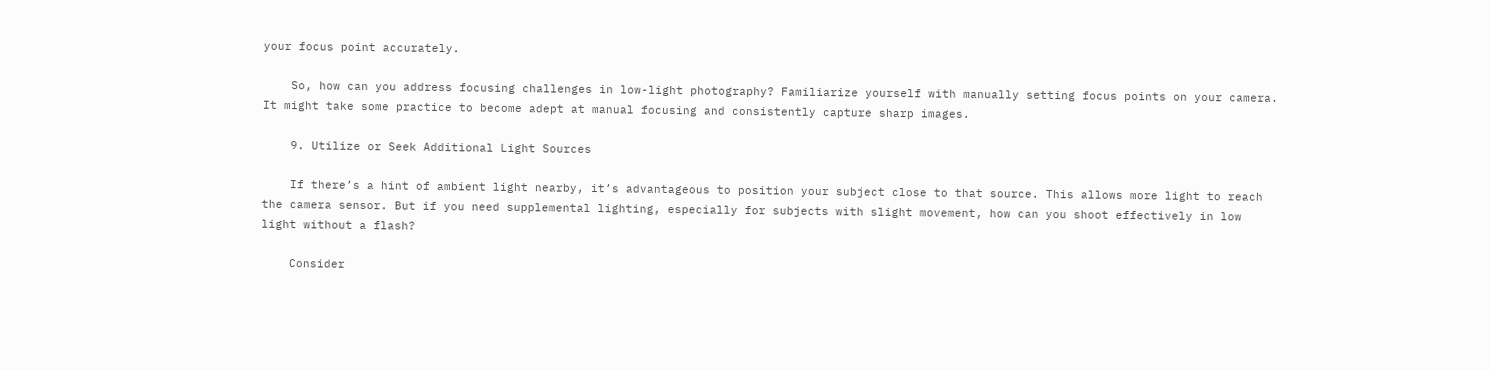your focus point accurately.

    So, how can you address focusing challenges in low-light photography? Familiarize yourself with manually setting focus points on your camera. It might take some practice to become adept at manual focusing and consistently capture sharp images.

    9. Utilize or Seek Additional Light Sources

    If there’s a hint of ambient light nearby, it’s advantageous to position your subject close to that source. This allows more light to reach the camera sensor. But if you need supplemental lighting, especially for subjects with slight movement, how can you shoot effectively in low light without a flash?

    Consider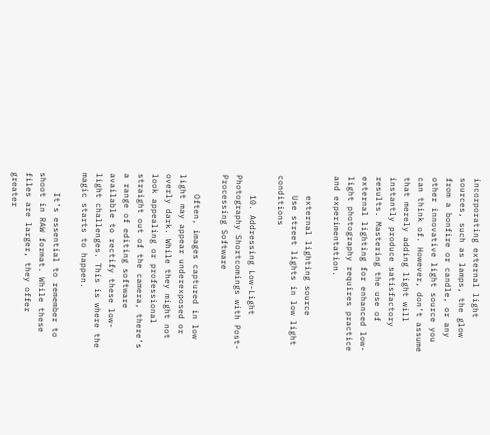incorporating external light sources, such as lamps, the glow from a bonfire or candle, or any other innovative light source you can think of. However, don’t assume that merely adding light will instantly produce satisfactory results. Mastering the use of external lighting for enhanced low-light photography requires practice and experimentation.

    external lighting source
    Use street lights in low light conditions

    10. Addressing Low-Light Photography Shortcomings with Post-Processing Software

    Often, images captured in low light may appear underexposed or overly dark. While they might not look appealing or professional straight out of the camera, there’s a range of editing software available to rectify these low-light challenges. This is where the magic starts to happen.

    It’s essential to remember to shoot in RAW format. While these files are larger, they offer greater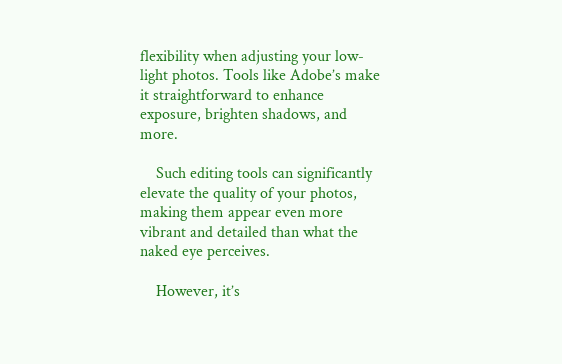flexibility when adjusting your low-light photos. Tools like Adobe’s make it straightforward to enhance exposure, brighten shadows, and more.

    Such editing tools can significantly elevate the quality of your photos, making them appear even more vibrant and detailed than what the naked eye perceives.

    However, it’s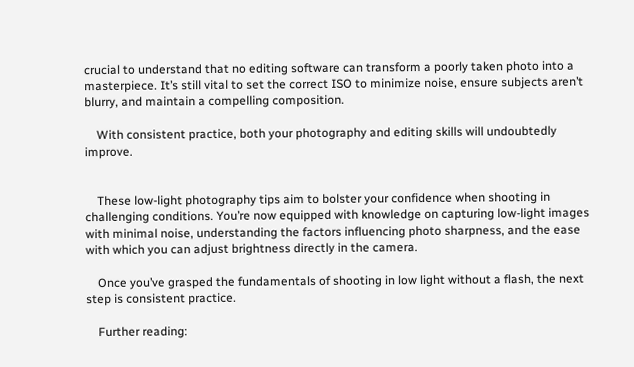crucial to understand that no editing software can transform a poorly taken photo into a masterpiece. It’s still vital to set the correct ISO to minimize noise, ensure subjects aren’t blurry, and maintain a compelling composition.

    With consistent practice, both your photography and editing skills will undoubtedly improve.


    These low-light photography tips aim to bolster your confidence when shooting in challenging conditions. You’re now equipped with knowledge on capturing low-light images with minimal noise, understanding the factors influencing photo sharpness, and the ease with which you can adjust brightness directly in the camera.

    Once you’ve grasped the fundamentals of shooting in low light without a flash, the next step is consistent practice.

    Further reading: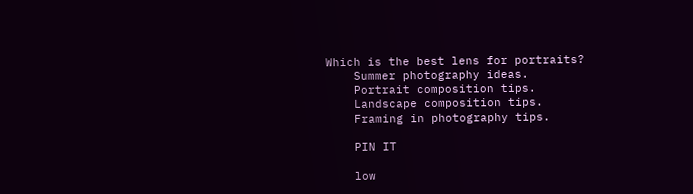Which is the best lens for portraits?
    Summer photography ideas.
    Portrait composition tips.
    Landscape composition tips.
    Framing in photography tips.

    PIN IT

    low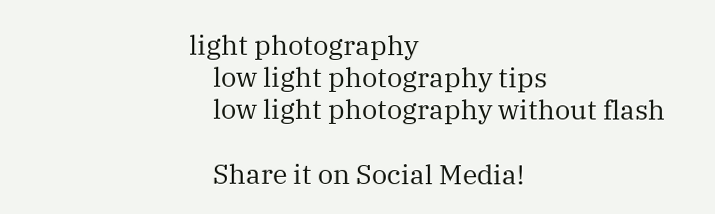light photography
    low light photography tips
    low light photography without flash

    Share it on Social Media!